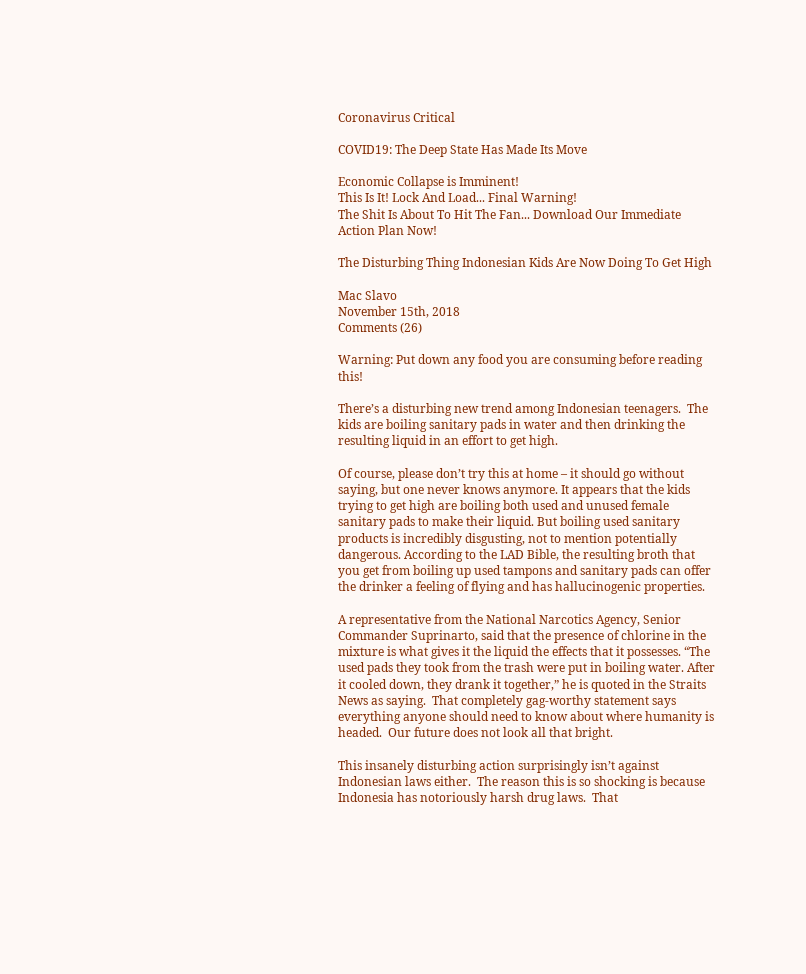Coronavirus Critical

COVID19: The Deep State Has Made Its Move

Economic Collapse is Imminent!
This Is It! Lock And Load... Final Warning!
The Shit Is About To Hit The Fan... Download Our Immediate Action Plan Now!

The Disturbing Thing Indonesian Kids Are Now Doing To Get High

Mac Slavo
November 15th, 2018
Comments (26)

Warning: Put down any food you are consuming before reading this!

There’s a disturbing new trend among Indonesian teenagers.  The kids are boiling sanitary pads in water and then drinking the resulting liquid in an effort to get high.

Of course, please don’t try this at home – it should go without saying, but one never knows anymore. It appears that the kids trying to get high are boiling both used and unused female sanitary pads to make their liquid. But boiling used sanitary products is incredibly disgusting, not to mention potentially dangerous. According to the LAD Bible, the resulting broth that you get from boiling up used tampons and sanitary pads can offer the drinker a feeling of flying and has hallucinogenic properties.

A representative from the National Narcotics Agency, Senior Commander Suprinarto, said that the presence of chlorine in the mixture is what gives it the liquid the effects that it possesses. “The used pads they took from the trash were put in boiling water. After it cooled down, they drank it together,” he is quoted in the Straits News as saying.  That completely gag-worthy statement says everything anyone should need to know about where humanity is headed.  Our future does not look all that bright.

This insanely disturbing action surprisingly isn’t against Indonesian laws either.  The reason this is so shocking is because Indonesia has notoriously harsh drug laws.  That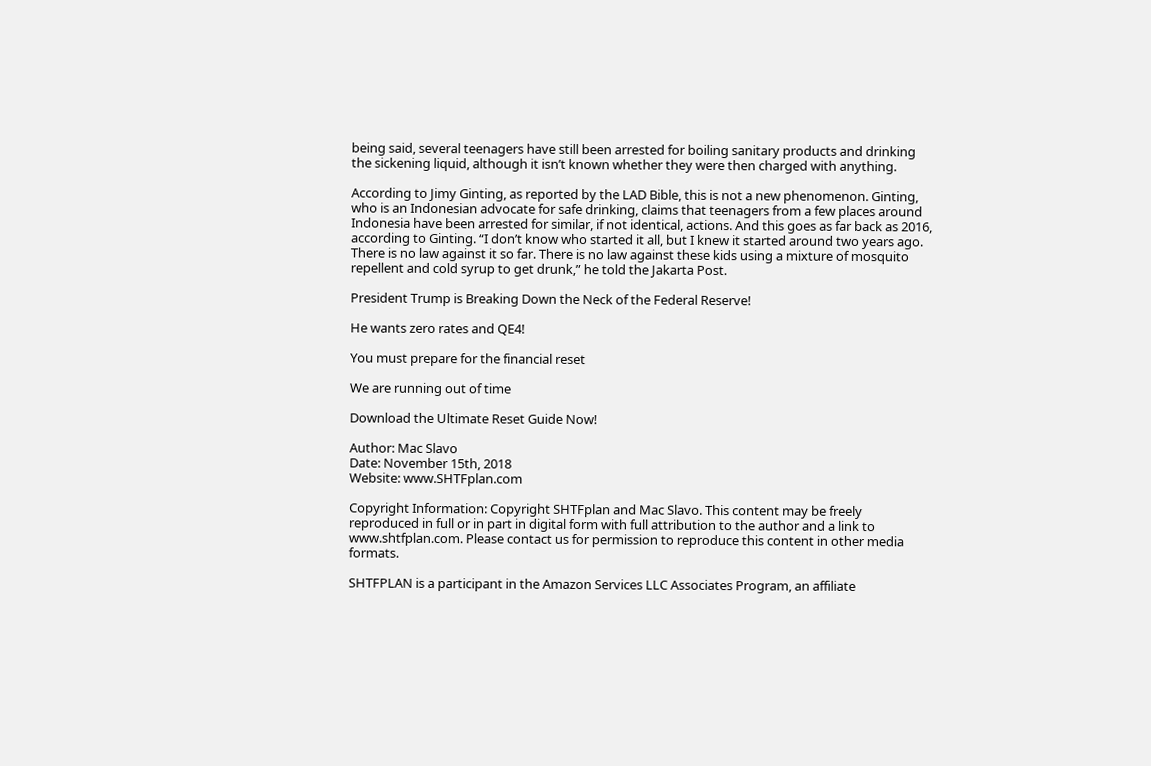being said, several teenagers have still been arrested for boiling sanitary products and drinking the sickening liquid, although it isn’t known whether they were then charged with anything.

According to Jimy Ginting, as reported by the LAD Bible, this is not a new phenomenon. Ginting, who is an Indonesian advocate for safe drinking, claims that teenagers from a few places around Indonesia have been arrested for similar, if not identical, actions. And this goes as far back as 2016, according to Ginting. “I don’t know who started it all, but I knew it started around two years ago. There is no law against it so far. There is no law against these kids using a mixture of mosquito repellent and cold syrup to get drunk,” he told the Jakarta Post.

President Trump is Breaking Down the Neck of the Federal Reserve!

He wants zero rates and QE4!

You must prepare for the financial reset

We are running out of time

Download the Ultimate Reset Guide Now!

Author: Mac Slavo
Date: November 15th, 2018
Website: www.SHTFplan.com

Copyright Information: Copyright SHTFplan and Mac Slavo. This content may be freely reproduced in full or in part in digital form with full attribution to the author and a link to www.shtfplan.com. Please contact us for permission to reproduce this content in other media formats.

SHTFPLAN is a participant in the Amazon Services LLC Associates Program, an affiliate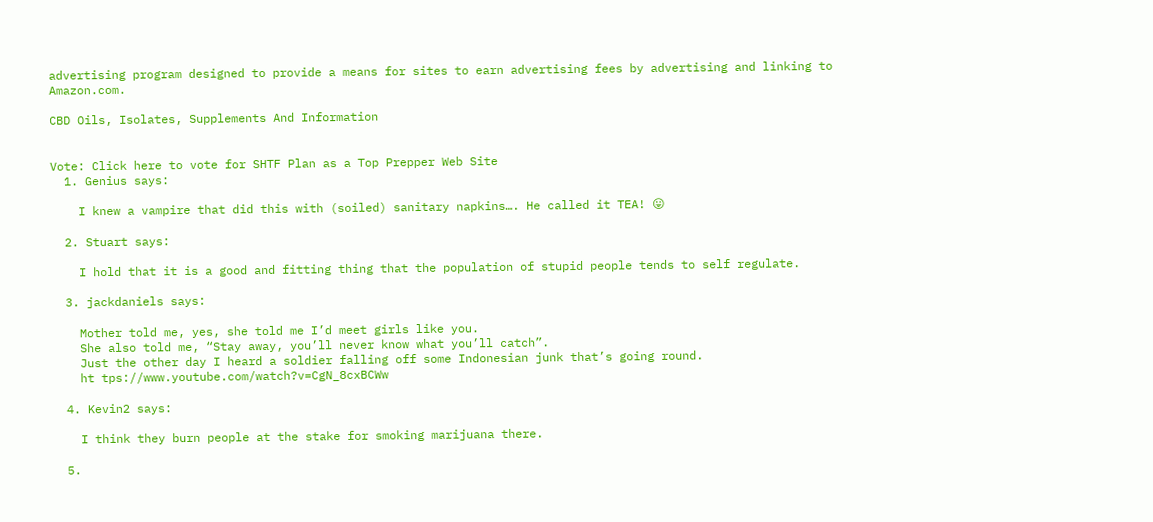advertising program designed to provide a means for sites to earn advertising fees by advertising and linking to Amazon.com.

CBD Oils, Isolates, Supplements And Information


Vote: Click here to vote for SHTF Plan as a Top Prepper Web Site
  1. Genius says:

    I knew a vampire that did this with (soiled) sanitary napkins…. He called it TEA! 😛

  2. Stuart says:

    I hold that it is a good and fitting thing that the population of stupid people tends to self regulate.

  3. jackdaniels says:

    Mother told me, yes, she told me I’d meet girls like you.
    She also told me, “Stay away, you’ll never know what you’ll catch”.
    Just the other day I heard a soldier falling off some Indonesian junk that’s going round.
    ht tps://www.youtube.com/watch?v=CgN_8cxBCWw

  4. Kevin2 says:

    I think they burn people at the stake for smoking marijuana there.

  5.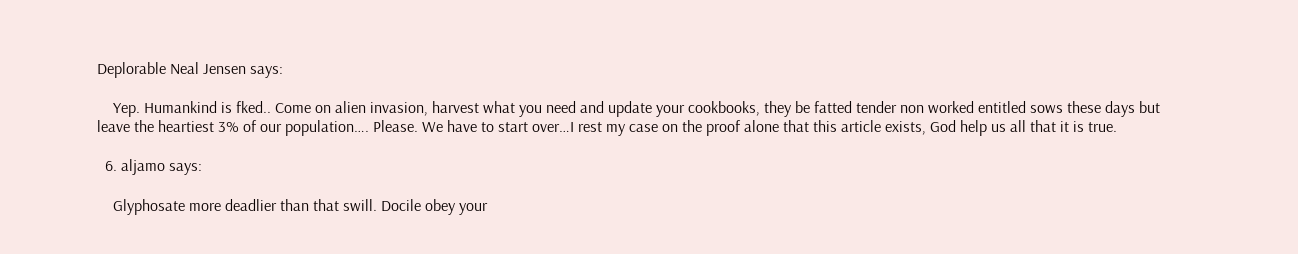Deplorable Neal Jensen says:

    Yep. Humankind is fked.. Come on alien invasion, harvest what you need and update your cookbooks, they be fatted tender non worked entitled sows these days but leave the heartiest 3% of our population…. Please. We have to start over…I rest my case on the proof alone that this article exists, God help us all that it is true.

  6. aljamo says:

    Glyphosate more deadlier than that swill. Docile obey your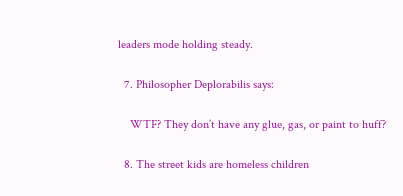leaders mode holding steady.

  7. Philosopher Deplorabilis says:

    WTF? They don’t have any glue, gas, or paint to huff?

  8. The street kids are homeless children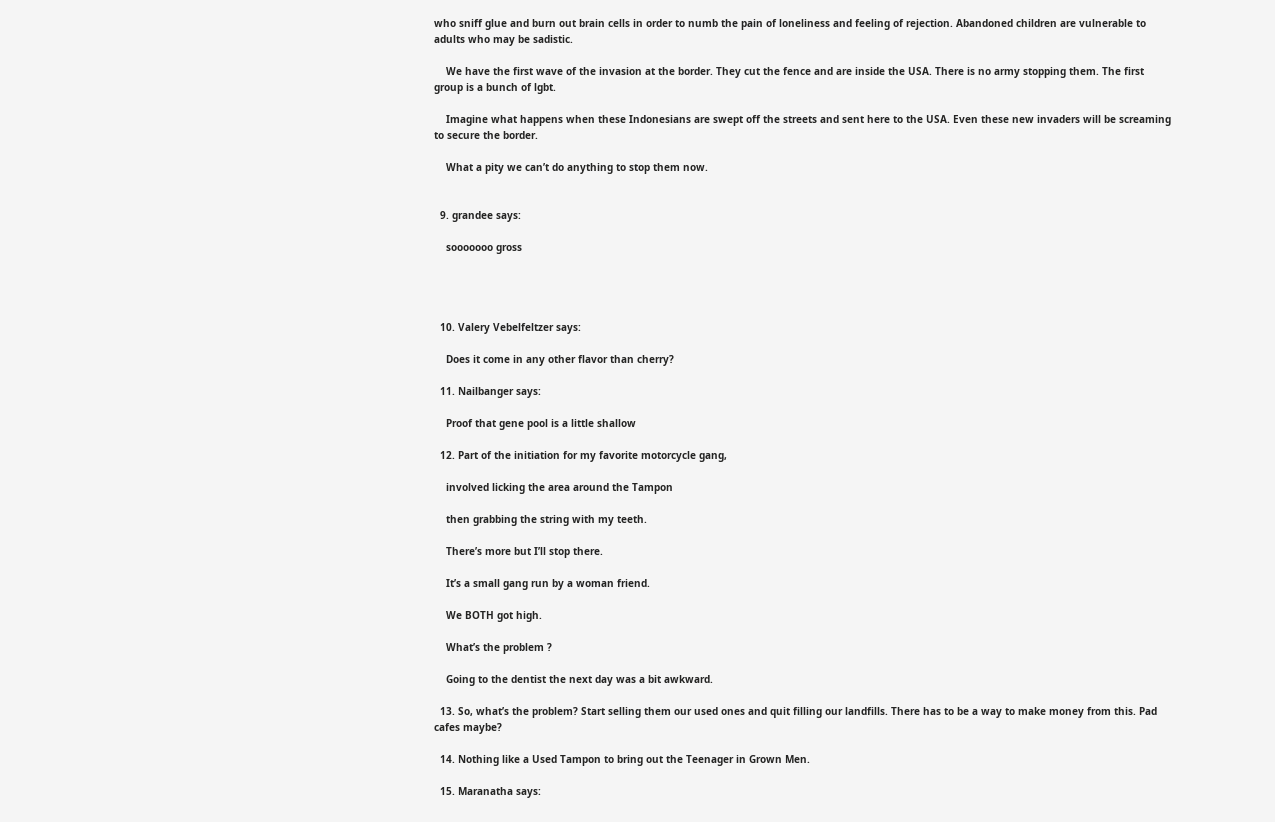who sniff glue and burn out brain cells in order to numb the pain of loneliness and feeling of rejection. Abandoned children are vulnerable to adults who may be sadistic.

    We have the first wave of the invasion at the border. They cut the fence and are inside the USA. There is no army stopping them. The first group is a bunch of lgbt.

    Imagine what happens when these Indonesians are swept off the streets and sent here to the USA. Even these new invaders will be screaming to secure the border.

    What a pity we can’t do anything to stop them now.


  9. grandee says:

    sooooooo gross




  10. Valery Vebelfeltzer says:

    Does it come in any other flavor than cherry?

  11. Nailbanger says:

    Proof that gene pool is a little shallow

  12. Part of the initiation for my favorite motorcycle gang,

    involved licking the area around the Tampon

    then grabbing the string with my teeth.

    There’s more but I’ll stop there.

    It’s a small gang run by a woman friend.

    We BOTH got high.

    What’s the problem ?

    Going to the dentist the next day was a bit awkward.

  13. So, what’s the problem? Start selling them our used ones and quit filling our landfills. There has to be a way to make money from this. Pad cafes maybe?

  14. Nothing like a Used Tampon to bring out the Teenager in Grown Men.

  15. Maranatha says: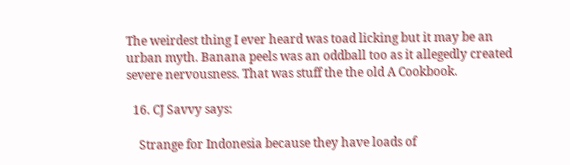The weirdest thing I ever heard was toad licking but it may be an urban myth. Banana peels was an oddball too as it allegedly created severe nervousness. That was stuff the the old A Cookbook.

  16. CJ Savvy says:

    Strange for Indonesia because they have loads of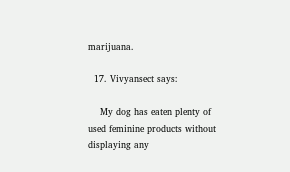marijuana.

  17. Vivyansect says:

    My dog has eaten plenty of used feminine products without displaying any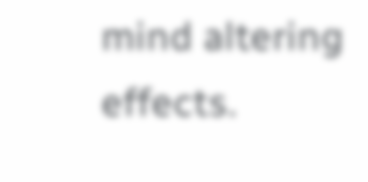mind altering effects.